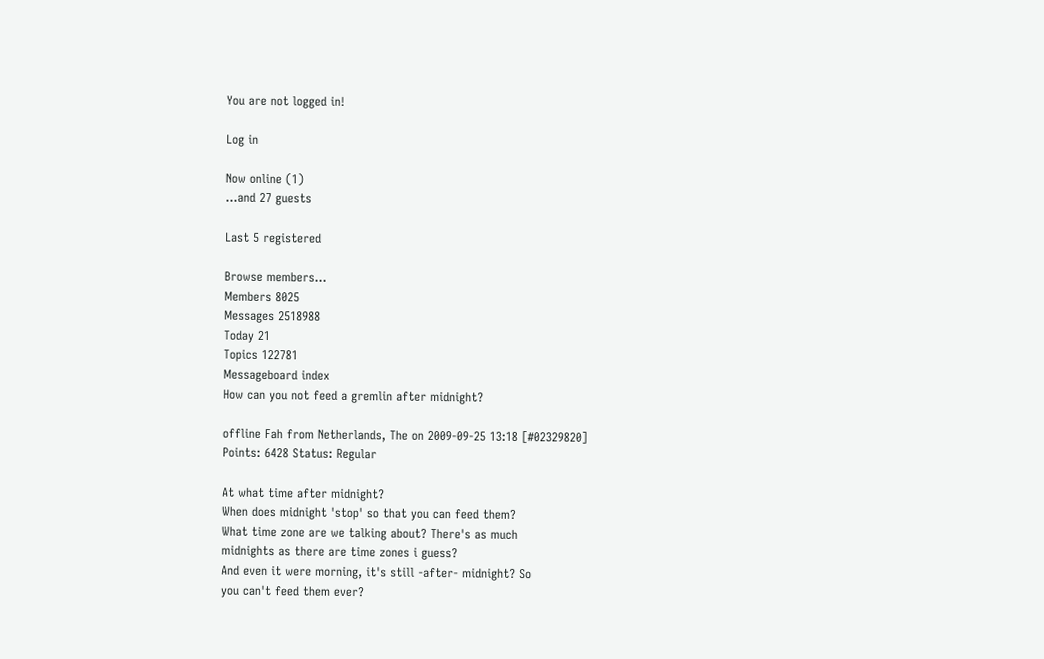You are not logged in!

Log in

Now online (1)
...and 27 guests

Last 5 registered

Browse members...
Members 8025
Messages 2518988
Today 21
Topics 122781
Messageboard index
How can you not feed a gremlin after midnight?

offline Fah from Netherlands, The on 2009-09-25 13:18 [#02329820]
Points: 6428 Status: Regular

At what time after midnight?
When does midnight 'stop' so that you can feed them?
What time zone are we talking about? There's as much
midnights as there are time zones i guess?
And even it were morning, it's still -after- midnight? So
you can't feed them ever?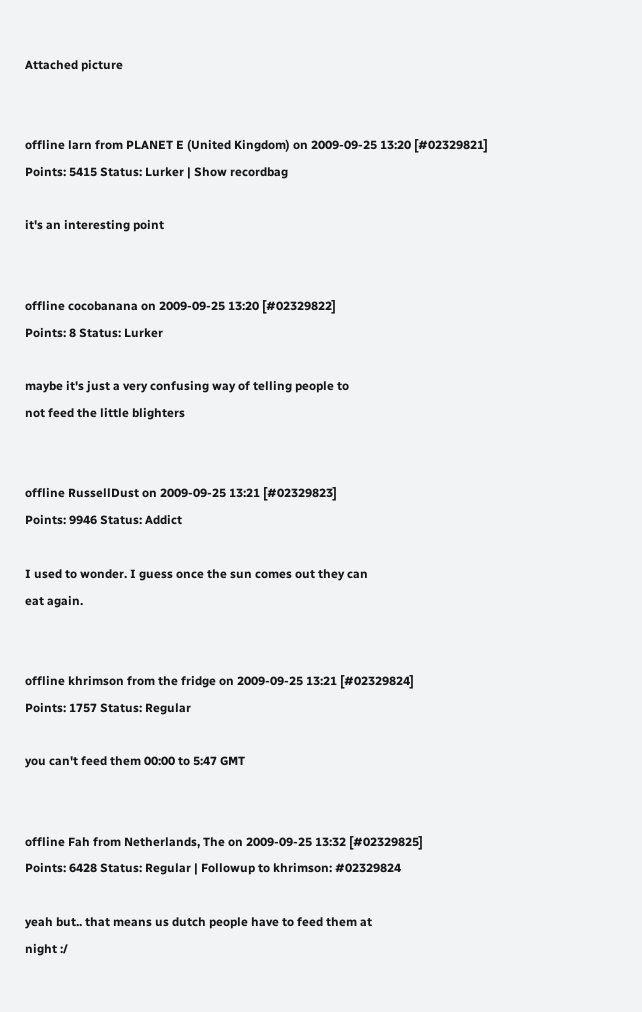Attached picture


offline larn from PLANET E (United Kingdom) on 2009-09-25 13:20 [#02329821]
Points: 5415 Status: Lurker | Show recordbag

it's an interesting point


offline cocobanana on 2009-09-25 13:20 [#02329822]
Points: 8 Status: Lurker

maybe it's just a very confusing way of telling people to
not feed the little blighters


offline RussellDust on 2009-09-25 13:21 [#02329823]
Points: 9946 Status: Addict

I used to wonder. I guess once the sun comes out they can
eat again.


offline khrimson from the fridge on 2009-09-25 13:21 [#02329824]
Points: 1757 Status: Regular

you can't feed them 00:00 to 5:47 GMT


offline Fah from Netherlands, The on 2009-09-25 13:32 [#02329825]
Points: 6428 Status: Regular | Followup to khrimson: #02329824

yeah but.. that means us dutch people have to feed them at
night :/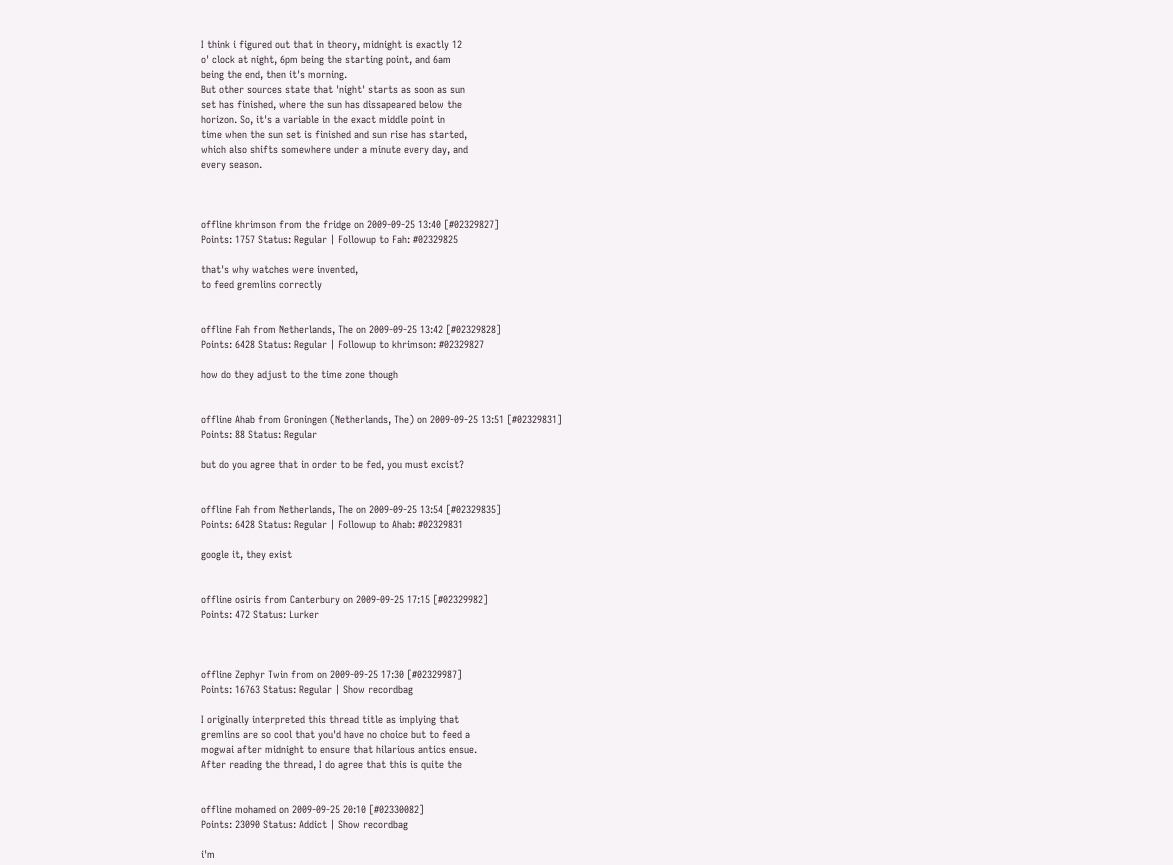I think i figured out that in theory, midnight is exactly 12
o' clock at night, 6pm being the starting point, and 6am
being the end, then it's morning.
But other sources state that 'night' starts as soon as sun
set has finished, where the sun has dissapeared below the
horizon. So, it's a variable in the exact middle point in
time when the sun set is finished and sun rise has started,
which also shifts somewhere under a minute every day, and
every season.



offline khrimson from the fridge on 2009-09-25 13:40 [#02329827]
Points: 1757 Status: Regular | Followup to Fah: #02329825

that's why watches were invented,
to feed gremlins correctly


offline Fah from Netherlands, The on 2009-09-25 13:42 [#02329828]
Points: 6428 Status: Regular | Followup to khrimson: #02329827

how do they adjust to the time zone though


offline Ahab from Groningen (Netherlands, The) on 2009-09-25 13:51 [#02329831]
Points: 88 Status: Regular

but do you agree that in order to be fed, you must excist?


offline Fah from Netherlands, The on 2009-09-25 13:54 [#02329835]
Points: 6428 Status: Regular | Followup to Ahab: #02329831

google it, they exist


offline osiris from Canterbury on 2009-09-25 17:15 [#02329982]
Points: 472 Status: Lurker



offline Zephyr Twin from on 2009-09-25 17:30 [#02329987]
Points: 16763 Status: Regular | Show recordbag

I originally interpreted this thread title as implying that
gremlins are so cool that you'd have no choice but to feed a
mogwai after midnight to ensure that hilarious antics ensue.
After reading the thread, I do agree that this is quite the


offline mohamed on 2009-09-25 20:10 [#02330082]
Points: 23090 Status: Addict | Show recordbag

i'm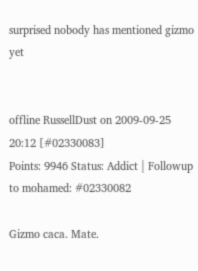surprised nobody has mentioned gizmo yet


offline RussellDust on 2009-09-25 20:12 [#02330083]
Points: 9946 Status: Addict | Followup to mohamed: #02330082

Gizmo caca. Mate.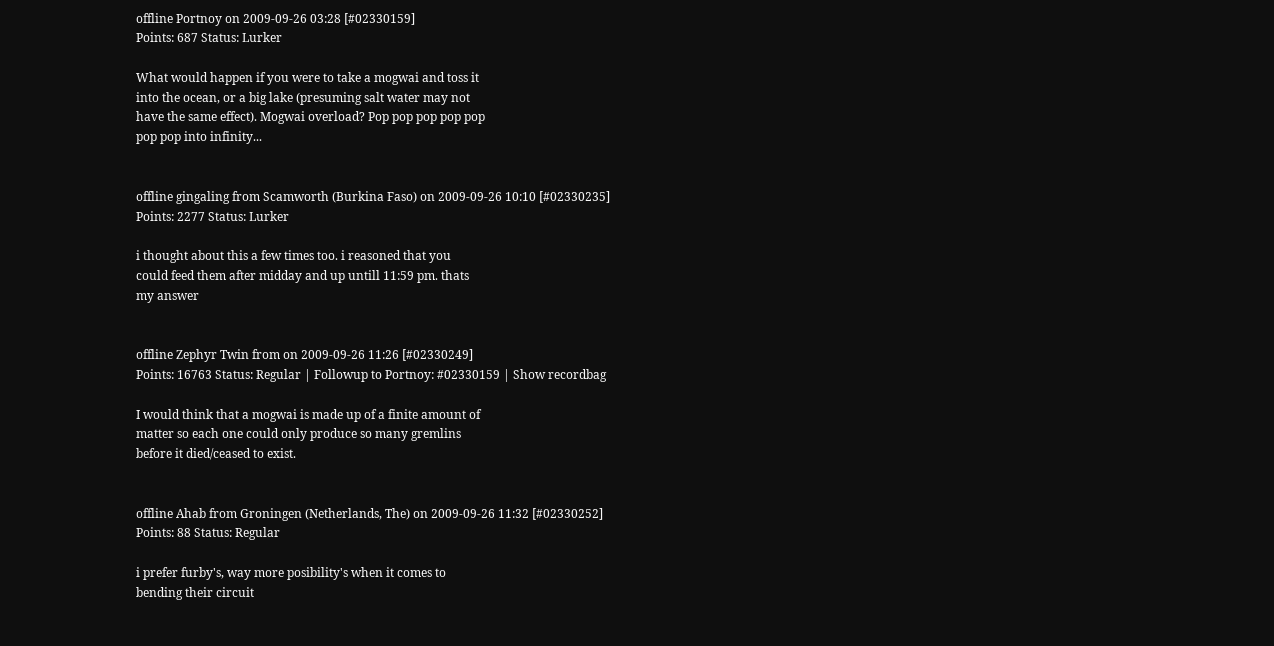offline Portnoy on 2009-09-26 03:28 [#02330159]
Points: 687 Status: Lurker

What would happen if you were to take a mogwai and toss it
into the ocean, or a big lake (presuming salt water may not
have the same effect). Mogwai overload? Pop pop pop pop pop
pop pop into infinity...


offline gingaling from Scamworth (Burkina Faso) on 2009-09-26 10:10 [#02330235]
Points: 2277 Status: Lurker

i thought about this a few times too. i reasoned that you
could feed them after midday and up untill 11:59 pm. thats
my answer


offline Zephyr Twin from on 2009-09-26 11:26 [#02330249]
Points: 16763 Status: Regular | Followup to Portnoy: #02330159 | Show recordbag

I would think that a mogwai is made up of a finite amount of
matter so each one could only produce so many gremlins
before it died/ceased to exist.


offline Ahab from Groningen (Netherlands, The) on 2009-09-26 11:32 [#02330252]
Points: 88 Status: Regular

i prefer furby's, way more posibility's when it comes to
bending their circuit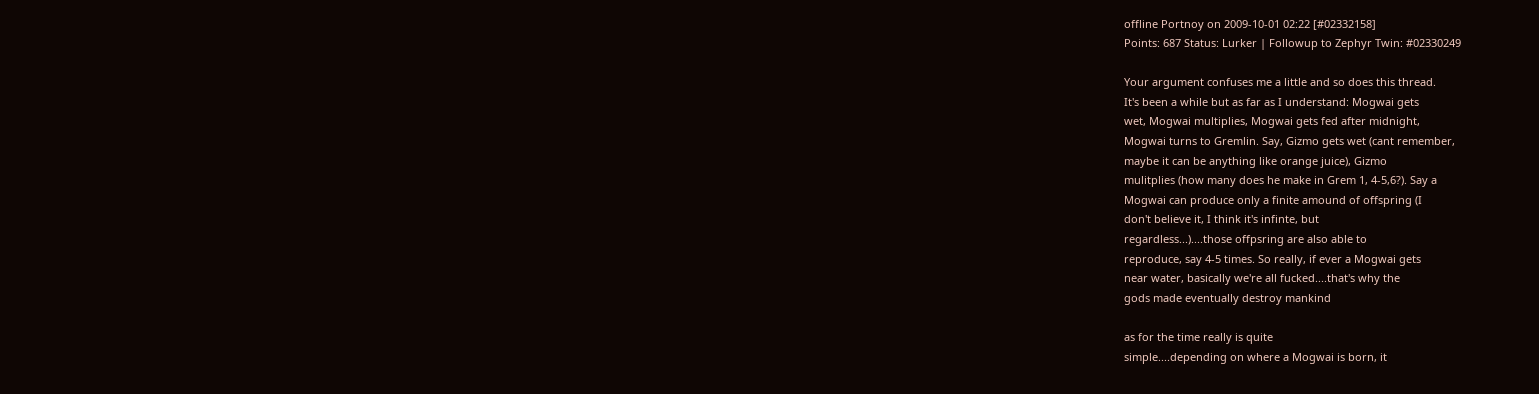offline Portnoy on 2009-10-01 02:22 [#02332158]
Points: 687 Status: Lurker | Followup to Zephyr Twin: #02330249

Your argument confuses me a little and so does this thread.
It's been a while but as far as I understand: Mogwai gets
wet, Mogwai multiplies, Mogwai gets fed after midnight,
Mogwai turns to Gremlin. Say, Gizmo gets wet (cant remember,
maybe it can be anything like orange juice), Gizmo
mulitplies (how many does he make in Grem 1, 4-5,6?). Say a
Mogwai can produce only a finite amound of offspring (I
don't believe it, I think it's infinte, but
regardless...)....those offpsring are also able to
reproduce, say 4-5 times. So really, if ever a Mogwai gets
near water, basically we're all fucked....that's why the
gods made eventually destroy mankind

as for the time really is quite
simple....depending on where a Mogwai is born, it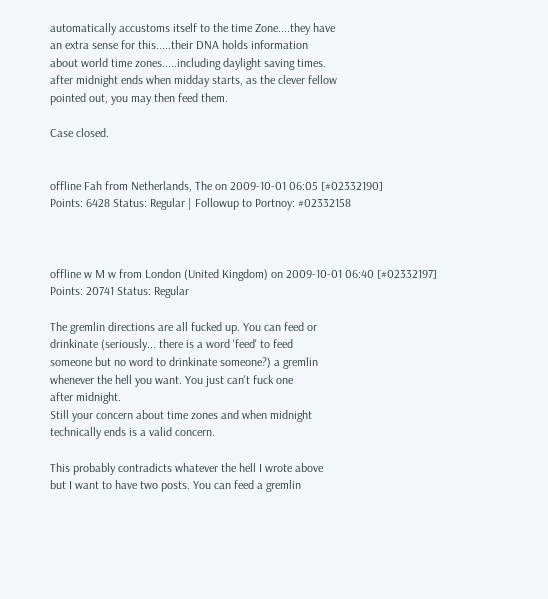automatically accustoms itself to the time Zone....they have
an extra sense for this.....their DNA holds information
about world time zones.....including daylight saving times.
after midnight ends when midday starts, as the clever fellow
pointed out, you may then feed them.

Case closed.


offline Fah from Netherlands, The on 2009-10-01 06:05 [#02332190]
Points: 6428 Status: Regular | Followup to Portnoy: #02332158



offline w M w from London (United Kingdom) on 2009-10-01 06:40 [#02332197]
Points: 20741 Status: Regular

The gremlin directions are all fucked up. You can feed or
drinkinate (seriously... there is a word 'feed' to feed
someone but no word to drinkinate someone?) a gremlin
whenever the hell you want. You just can't fuck one
after midnight.
Still your concern about time zones and when midnight
technically ends is a valid concern.

This probably contradicts whatever the hell I wrote above
but I want to have two posts. You can feed a gremlin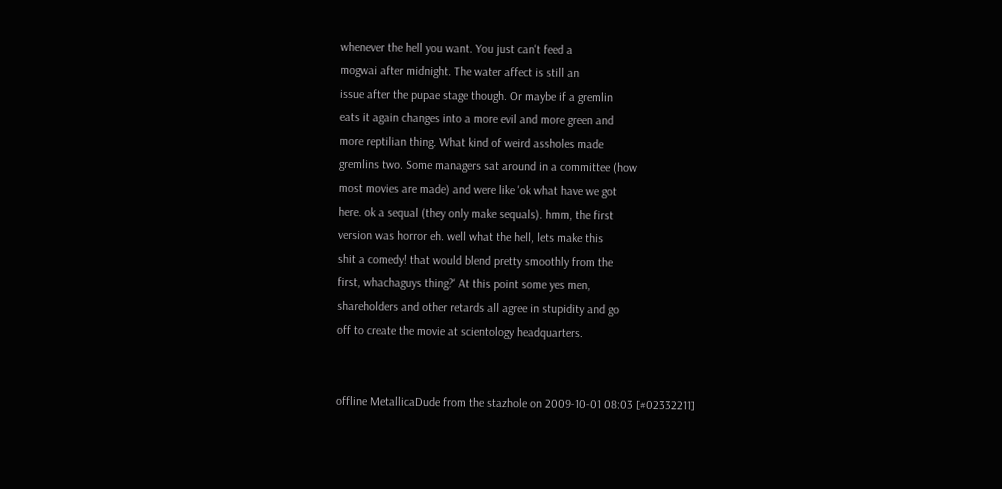whenever the hell you want. You just can't feed a
mogwai after midnight. The water affect is still an
issue after the pupae stage though. Or maybe if a gremlin
eats it again changes into a more evil and more green and
more reptilian thing. What kind of weird assholes made
gremlins two. Some managers sat around in a committee (how
most movies are made) and were like 'ok what have we got
here. ok a sequal (they only make sequals). hmm, the first
version was horror eh. well what the hell, lets make this
shit a comedy! that would blend pretty smoothly from the
first, whachaguys thing?' At this point some yes men,
shareholders and other retards all agree in stupidity and go
off to create the movie at scientology headquarters.


offline MetallicaDude from the stazhole on 2009-10-01 08:03 [#02332211]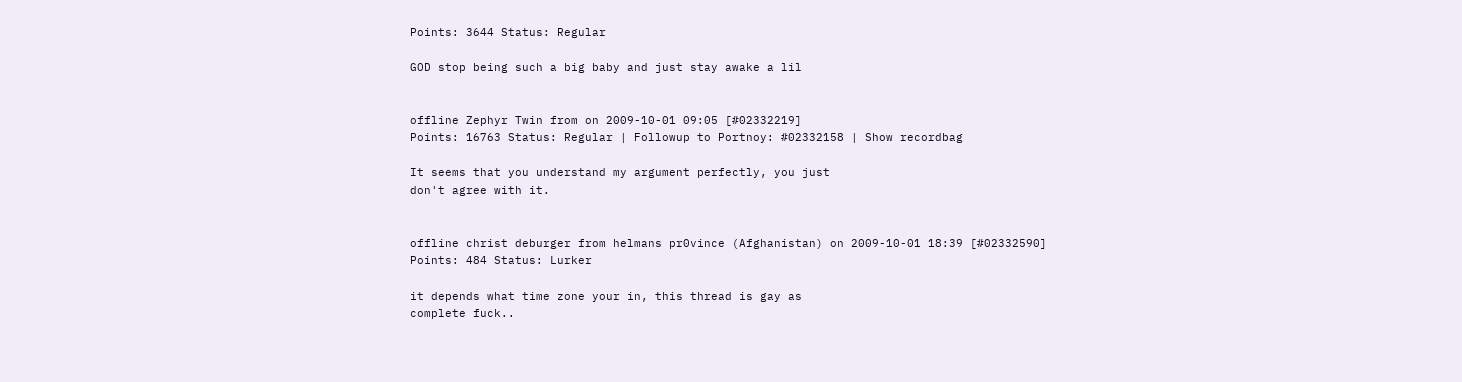Points: 3644 Status: Regular

GOD stop being such a big baby and just stay awake a lil


offline Zephyr Twin from on 2009-10-01 09:05 [#02332219]
Points: 16763 Status: Regular | Followup to Portnoy: #02332158 | Show recordbag

It seems that you understand my argument perfectly, you just
don't agree with it.


offline christ deburger from helmans pr0vince (Afghanistan) on 2009-10-01 18:39 [#02332590]
Points: 484 Status: Lurker

it depends what time zone your in, this thread is gay as
complete fuck..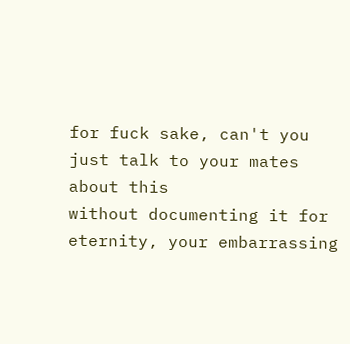for fuck sake, can't you just talk to your mates about this
without documenting it for eternity, your embarrassing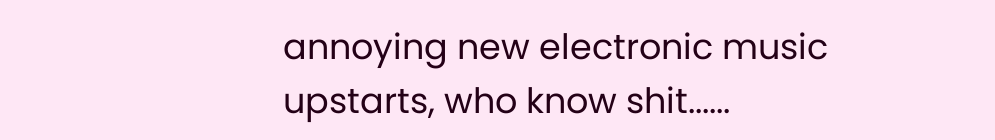annoying new electronic music upstarts, who know shit......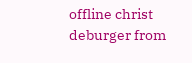offline christ deburger from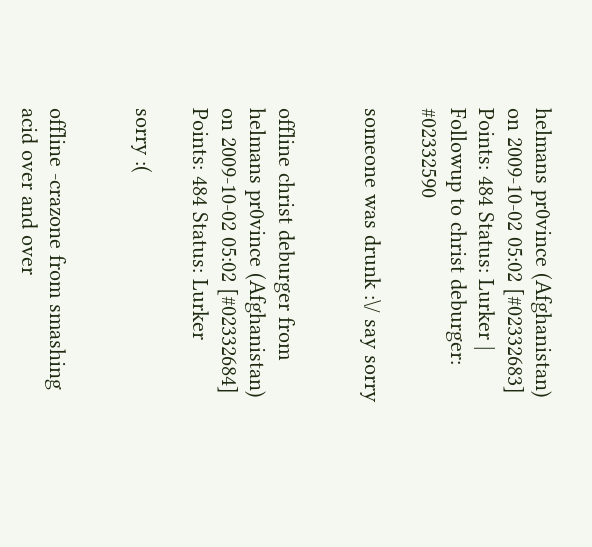helmans pr0vince (Afghanistan) on 2009-10-02 05:02 [#02332683]
Points: 484 Status: Lurker | Followup to christ deburger: #02332590

someone was drunk :\/ say sorry


offline christ deburger from helmans pr0vince (Afghanistan) on 2009-10-02 05:02 [#02332684]
Points: 484 Status: Lurker

sorry :(


offline -crazone from smashing acid over and over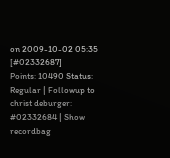on 2009-10-02 05:35 [#02332687]
Points: 10490 Status: Regular | Followup to christ deburger: #02332684 | Show recordbag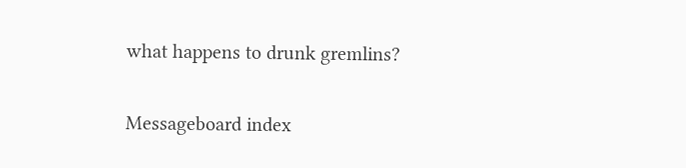what happens to drunk gremlins?


Messageboard index